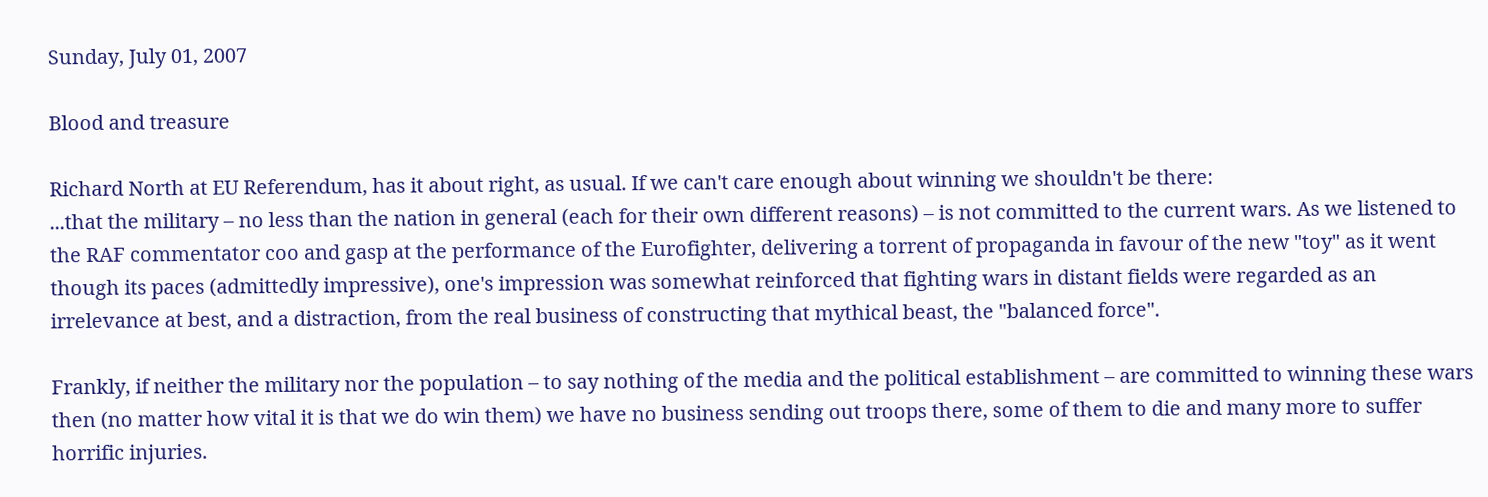Sunday, July 01, 2007

Blood and treasure

Richard North at EU Referendum, has it about right, as usual. If we can't care enough about winning we shouldn't be there:
...that the military – no less than the nation in general (each for their own different reasons) – is not committed to the current wars. As we listened to the RAF commentator coo and gasp at the performance of the Eurofighter, delivering a torrent of propaganda in favour of the new "toy" as it went though its paces (admittedly impressive), one's impression was somewhat reinforced that fighting wars in distant fields were regarded as an irrelevance at best, and a distraction, from the real business of constructing that mythical beast, the "balanced force".

Frankly, if neither the military nor the population – to say nothing of the media and the political establishment – are committed to winning these wars then (no matter how vital it is that we do win them) we have no business sending out troops there, some of them to die and many more to suffer horrific injuries.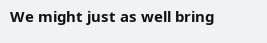We might just as well bring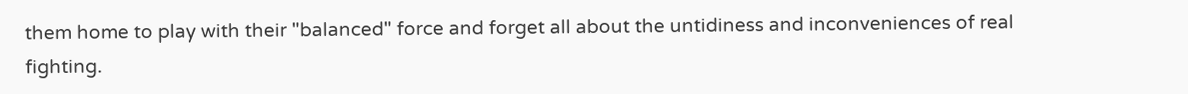them home to play with their "balanced" force and forget all about the untidiness and inconveniences of real fighting.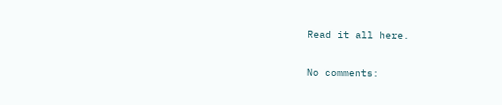Read it all here.

No comments: